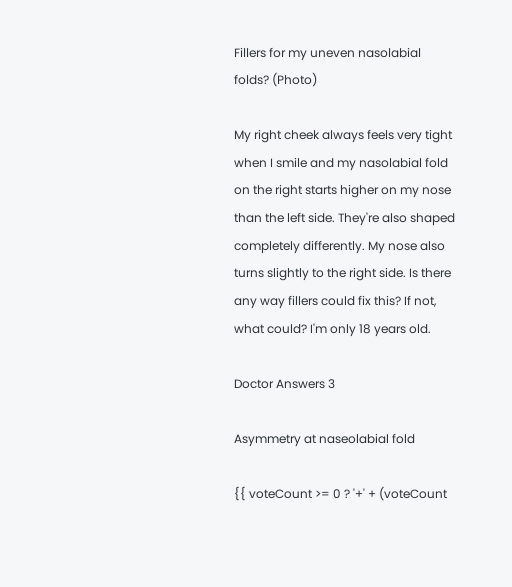Fillers for my uneven nasolabial folds? (Photo)

My right cheek always feels very tight when I smile and my nasolabial fold on the right starts higher on my nose than the left side. They're also shaped completely differently. My nose also turns slightly to the right side. Is there any way fillers could fix this? If not, what could? I'm only 18 years old.

Doctor Answers 3

Asymmetry at naseolabial fold

{{ voteCount >= 0 ? '+' + (voteCount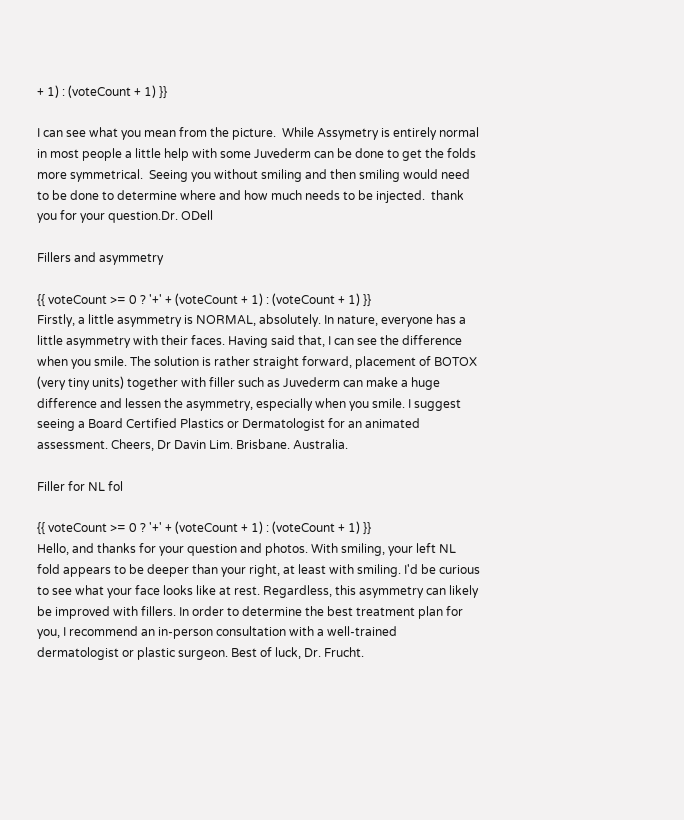+ 1) : (voteCount + 1) }}

I can see what you mean from the picture.  While Assymetry is entirely normal in most people a little help with some Juvederm can be done to get the folds more symmetrical.  Seeing you without smiling and then smiling would need to be done to determine where and how much needs to be injected.  thank you for your question.Dr. ODell

Fillers and asymmetry

{{ voteCount >= 0 ? '+' + (voteCount + 1) : (voteCount + 1) }}
Firstly, a little asymmetry is NORMAL, absolutely. In nature, everyone has a little asymmetry with their faces. Having said that, I can see the difference when you smile. The solution is rather straight forward, placement of BOTOX (very tiny units) together with filler such as Juvederm can make a huge difference and lessen the asymmetry, especially when you smile. I suggest seeing a Board Certified Plastics or Dermatologist for an animated assessment. Cheers, Dr Davin Lim. Brisbane. Australia.

Filler for NL fol

{{ voteCount >= 0 ? '+' + (voteCount + 1) : (voteCount + 1) }}
Hello, and thanks for your question and photos. With smiling, your left NL fold appears to be deeper than your right, at least with smiling. I'd be curious to see what your face looks like at rest. Regardless, this asymmetry can likely be improved with fillers. In order to determine the best treatment plan for you, I recommend an in-person consultation with a well-trained dermatologist or plastic surgeon. Best of luck, Dr. Frucht.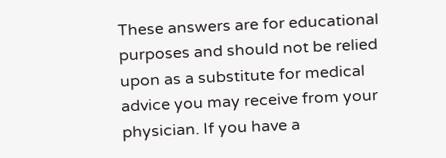These answers are for educational purposes and should not be relied upon as a substitute for medical advice you may receive from your physician. If you have a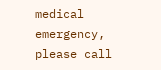medical emergency, please call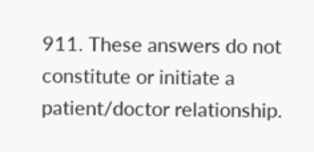911. These answers do not constitute or initiate a patient/doctor relationship.